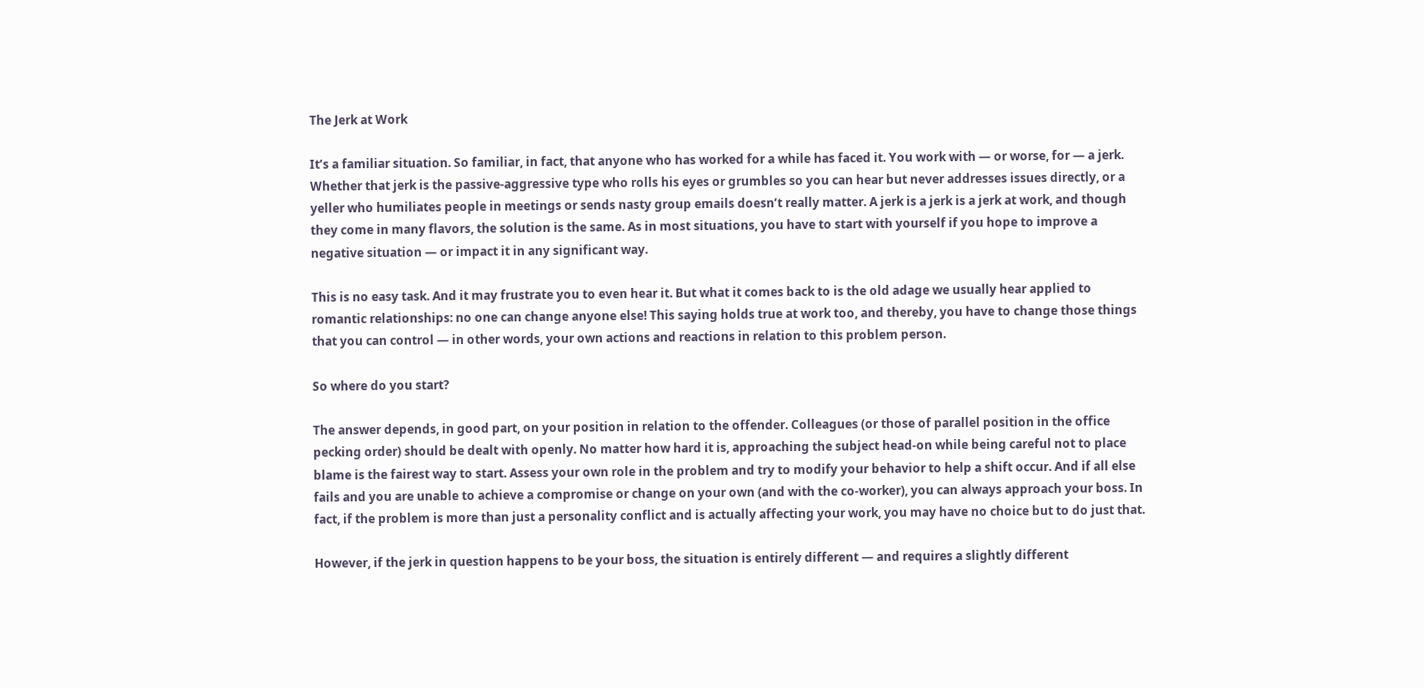The Jerk at Work

It’s a familiar situation. So familiar, in fact, that anyone who has worked for a while has faced it. You work with — or worse, for — a jerk. Whether that jerk is the passive-aggressive type who rolls his eyes or grumbles so you can hear but never addresses issues directly, or a yeller who humiliates people in meetings or sends nasty group emails doesn’t really matter. A jerk is a jerk is a jerk at work, and though they come in many flavors, the solution is the same. As in most situations, you have to start with yourself if you hope to improve a negative situation — or impact it in any significant way.

This is no easy task. And it may frustrate you to even hear it. But what it comes back to is the old adage we usually hear applied to romantic relationships: no one can change anyone else! This saying holds true at work too, and thereby, you have to change those things that you can control — in other words, your own actions and reactions in relation to this problem person.

So where do you start?

The answer depends, in good part, on your position in relation to the offender. Colleagues (or those of parallel position in the office pecking order) should be dealt with openly. No matter how hard it is, approaching the subject head-on while being careful not to place blame is the fairest way to start. Assess your own role in the problem and try to modify your behavior to help a shift occur. And if all else fails and you are unable to achieve a compromise or change on your own (and with the co-worker), you can always approach your boss. In fact, if the problem is more than just a personality conflict and is actually affecting your work, you may have no choice but to do just that.

However, if the jerk in question happens to be your boss, the situation is entirely different — and requires a slightly different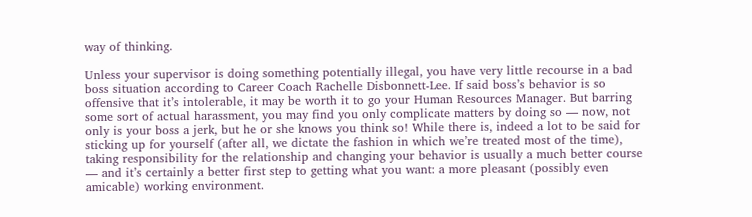way of thinking.

Unless your supervisor is doing something potentially illegal, you have very little recourse in a bad boss situation according to Career Coach Rachelle Disbonnett-Lee. If said boss’s behavior is so offensive that it’s intolerable, it may be worth it to go your Human Resources Manager. But barring some sort of actual harassment, you may find you only complicate matters by doing so — now, not only is your boss a jerk, but he or she knows you think so! While there is, indeed a lot to be said for sticking up for yourself (after all, we dictate the fashion in which we’re treated most of the time), taking responsibility for the relationship and changing your behavior is usually a much better course — and it’s certainly a better first step to getting what you want: a more pleasant (possibly even amicable) working environment.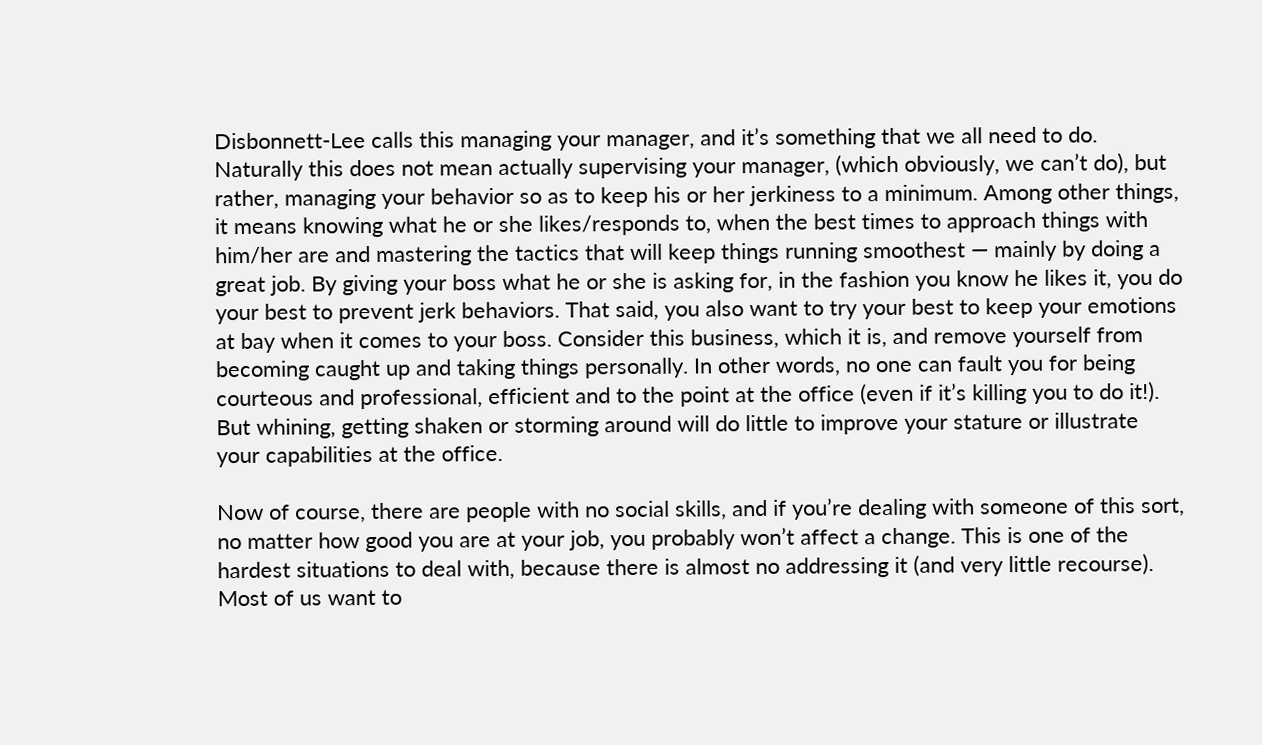Disbonnett-Lee calls this managing your manager, and it’s something that we all need to do. Naturally this does not mean actually supervising your manager, (which obviously, we can’t do), but rather, managing your behavior so as to keep his or her jerkiness to a minimum. Among other things, it means knowing what he or she likes/responds to, when the best times to approach things with him/her are and mastering the tactics that will keep things running smoothest — mainly by doing a great job. By giving your boss what he or she is asking for, in the fashion you know he likes it, you do your best to prevent jerk behaviors. That said, you also want to try your best to keep your emotions at bay when it comes to your boss. Consider this business, which it is, and remove yourself from becoming caught up and taking things personally. In other words, no one can fault you for being courteous and professional, efficient and to the point at the office (even if it’s killing you to do it!). But whining, getting shaken or storming around will do little to improve your stature or illustrate your capabilities at the office.

Now of course, there are people with no social skills, and if you’re dealing with someone of this sort, no matter how good you are at your job, you probably won’t affect a change. This is one of the hardest situations to deal with, because there is almost no addressing it (and very little recourse). Most of us want to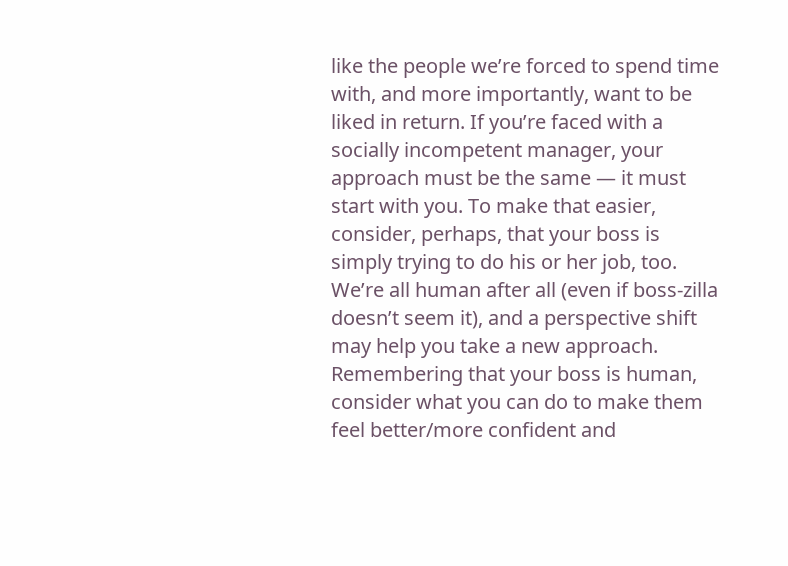like the people we’re forced to spend time with, and more importantly, want to be liked in return. If you’re faced with a socially incompetent manager, your approach must be the same — it must start with you. To make that easier, consider, perhaps, that your boss is simply trying to do his or her job, too. We’re all human after all (even if boss-zilla doesn’t seem it), and a perspective shift may help you take a new approach. Remembering that your boss is human, consider what you can do to make them feel better/more confident and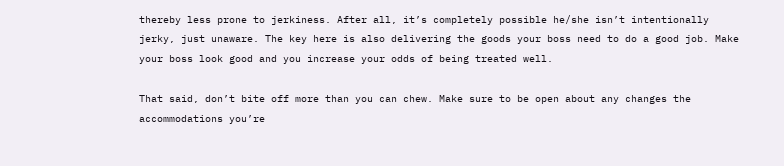thereby less prone to jerkiness. After all, it’s completely possible he/she isn’t intentionally jerky, just unaware. The key here is also delivering the goods your boss need to do a good job. Make your boss look good and you increase your odds of being treated well.

That said, don’t bite off more than you can chew. Make sure to be open about any changes the accommodations you’re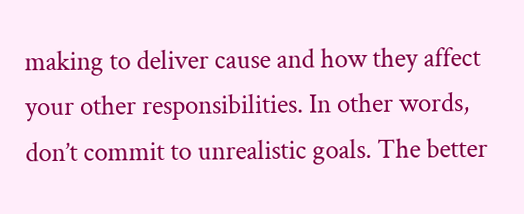making to deliver cause and how they affect your other responsibilities. In other words, don’t commit to unrealistic goals. The better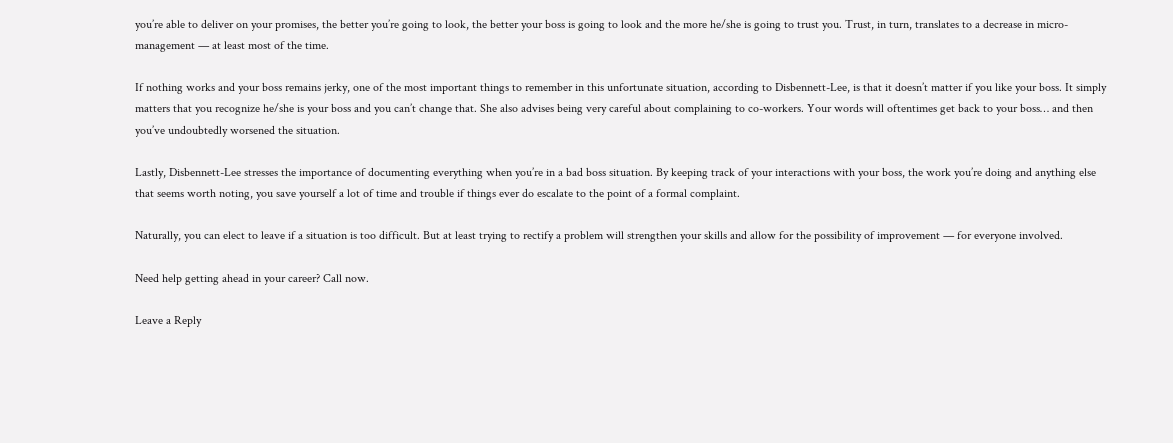you’re able to deliver on your promises, the better you’re going to look, the better your boss is going to look and the more he/she is going to trust you. Trust, in turn, translates to a decrease in micro-management — at least most of the time.

If nothing works and your boss remains jerky, one of the most important things to remember in this unfortunate situation, according to Disbennett-Lee, is that it doesn’t matter if you like your boss. It simply matters that you recognize he/she is your boss and you can’t change that. She also advises being very careful about complaining to co-workers. Your words will oftentimes get back to your boss… and then you’ve undoubtedly worsened the situation.

Lastly, Disbennett-Lee stresses the importance of documenting everything when you’re in a bad boss situation. By keeping track of your interactions with your boss, the work you’re doing and anything else that seems worth noting, you save yourself a lot of time and trouble if things ever do escalate to the point of a formal complaint.

Naturally, you can elect to leave if a situation is too difficult. But at least trying to rectify a problem will strengthen your skills and allow for the possibility of improvement — for everyone involved.

Need help getting ahead in your career? Call now.

Leave a Reply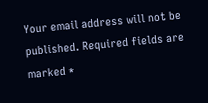Your email address will not be published. Required fields are marked *